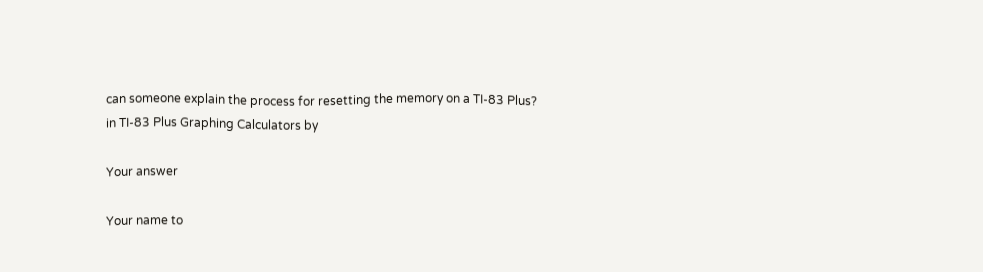can someone explain the process for resetting the memory on a TI-83 Plus?
in TI-83 Plus Graphing Calculators by

Your answer

Your name to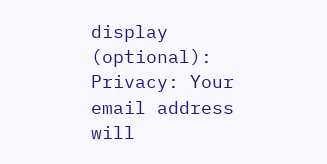display (optional):
Privacy: Your email address will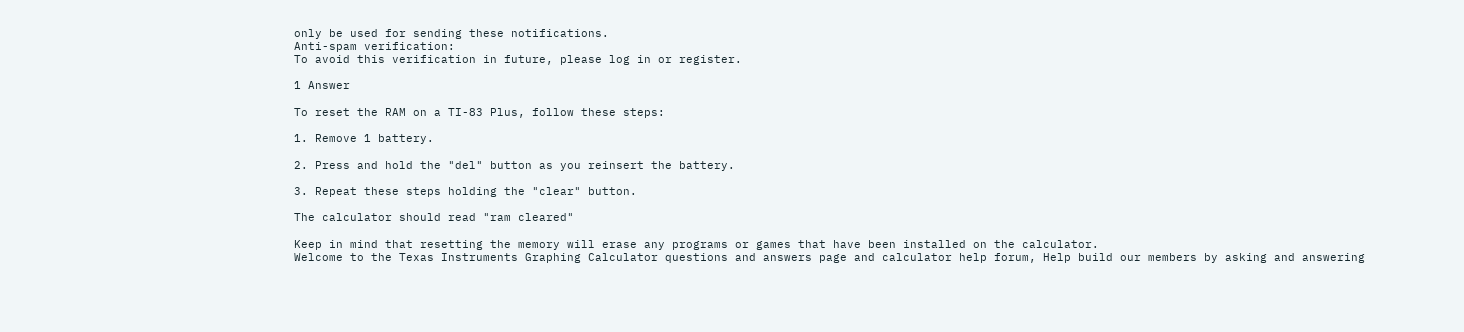only be used for sending these notifications.
Anti-spam verification:
To avoid this verification in future, please log in or register.

1 Answer

To reset the RAM on a TI-83 Plus, follow these steps:

1. Remove 1 battery.

2. Press and hold the "del" button as you reinsert the battery.

3. Repeat these steps holding the "clear" button.

The calculator should read "ram cleared"

Keep in mind that resetting the memory will erase any programs or games that have been installed on the calculator.
Welcome to the Texas Instruments Graphing Calculator questions and answers page and calculator help forum, Help build our members by asking and answering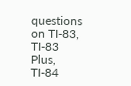questions on TI-83, TI-83 Plus, TI-84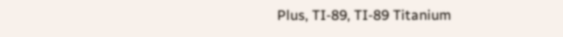Plus, TI-89, TI-89 Titanium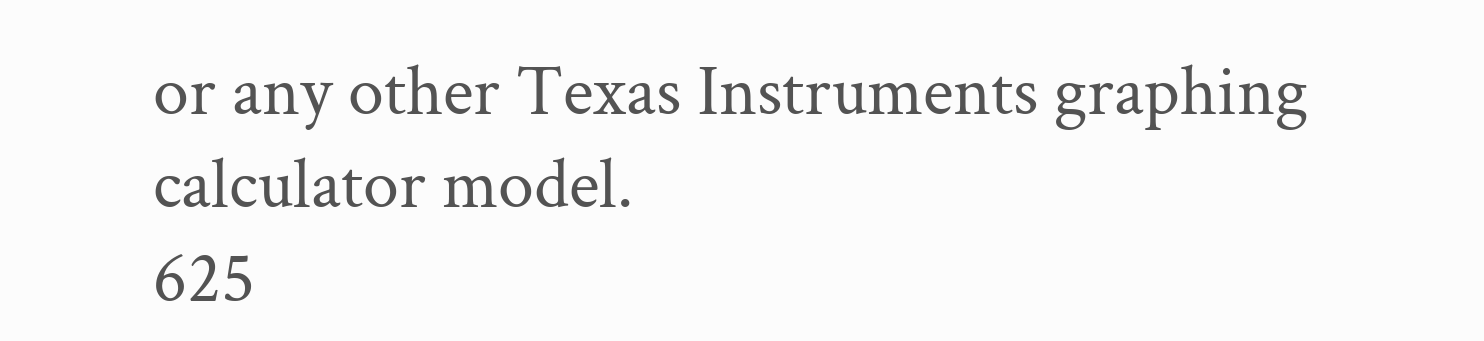or any other Texas Instruments graphing calculator model.
625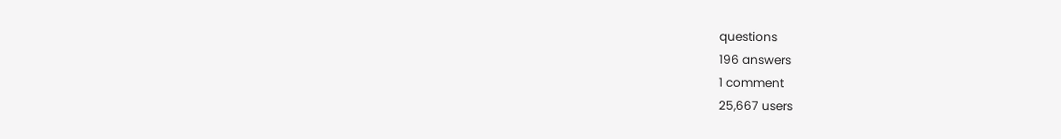questions
196 answers
1 comment
25,667 users